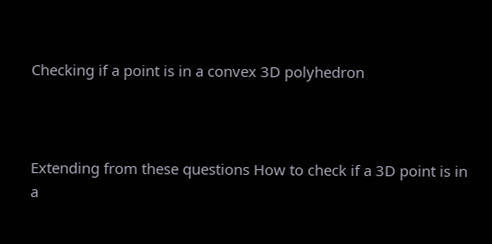Checking if a point is in a convex 3D polyhedron



Extending from these questions How to check if a 3D point is in a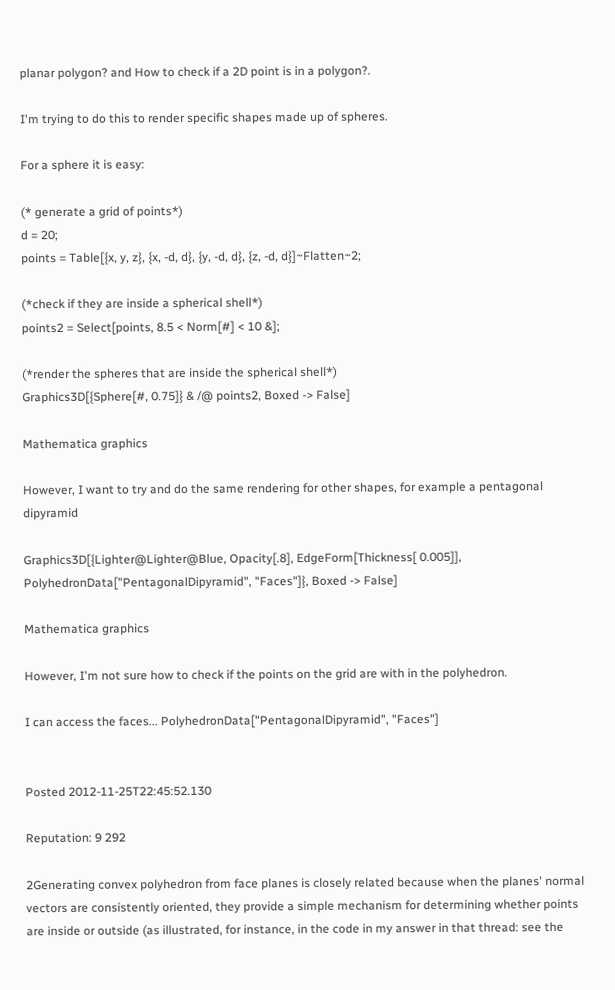planar polygon? and How to check if a 2D point is in a polygon?.

I'm trying to do this to render specific shapes made up of spheres.

For a sphere it is easy:

(* generate a grid of points*)
d = 20;
points = Table[{x, y, z}, {x, -d, d}, {y, -d, d}, {z, -d, d}]~Flatten~2;

(*check if they are inside a spherical shell*)
points2 = Select[points, 8.5 < Norm[#] < 10 &];

(*render the spheres that are inside the spherical shell*)
Graphics3D[{Sphere[#, 0.75]} & /@ points2, Boxed -> False]

Mathematica graphics

However, I want to try and do the same rendering for other shapes, for example a pentagonal dipyramid

Graphics3D[{Lighter@Lighter@Blue, Opacity[.8], EdgeForm[Thickness[ 0.005]], PolyhedronData["PentagonalDipyramid", "Faces"]}, Boxed -> False]

Mathematica graphics

However, I'm not sure how to check if the points on the grid are with in the polyhedron.

I can access the faces... PolyhedronData["PentagonalDipyramid", "Faces"]


Posted 2012-11-25T22:45:52.130

Reputation: 9 292

2Generating convex polyhedron from face planes is closely related because when the planes' normal vectors are consistently oriented, they provide a simple mechanism for determining whether points are inside or outside (as illustrated, for instance, in the code in my answer in that thread: see the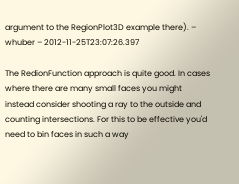argument to the RegionPlot3D example there). – whuber – 2012-11-25T23:07:26.397

The RedionFunction approach is quite good. In cases where there are many small faces you might instead consider shooting a ray to the outside and counting intersections. For this to be effective you'd need to bin faces in such a way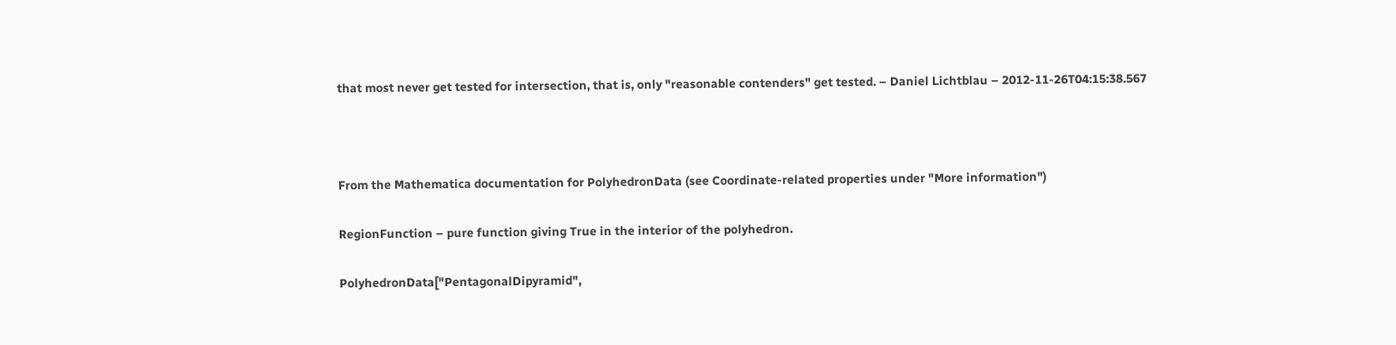that most never get tested for intersection, that is, only "reasonable contenders" get tested. – Daniel Lichtblau – 2012-11-26T04:15:38.567



From the Mathematica documentation for PolyhedronData (see Coordinate-related properties under "More information")

RegionFunction – pure function giving True in the interior of the polyhedron.

PolyhedronData["PentagonalDipyramid",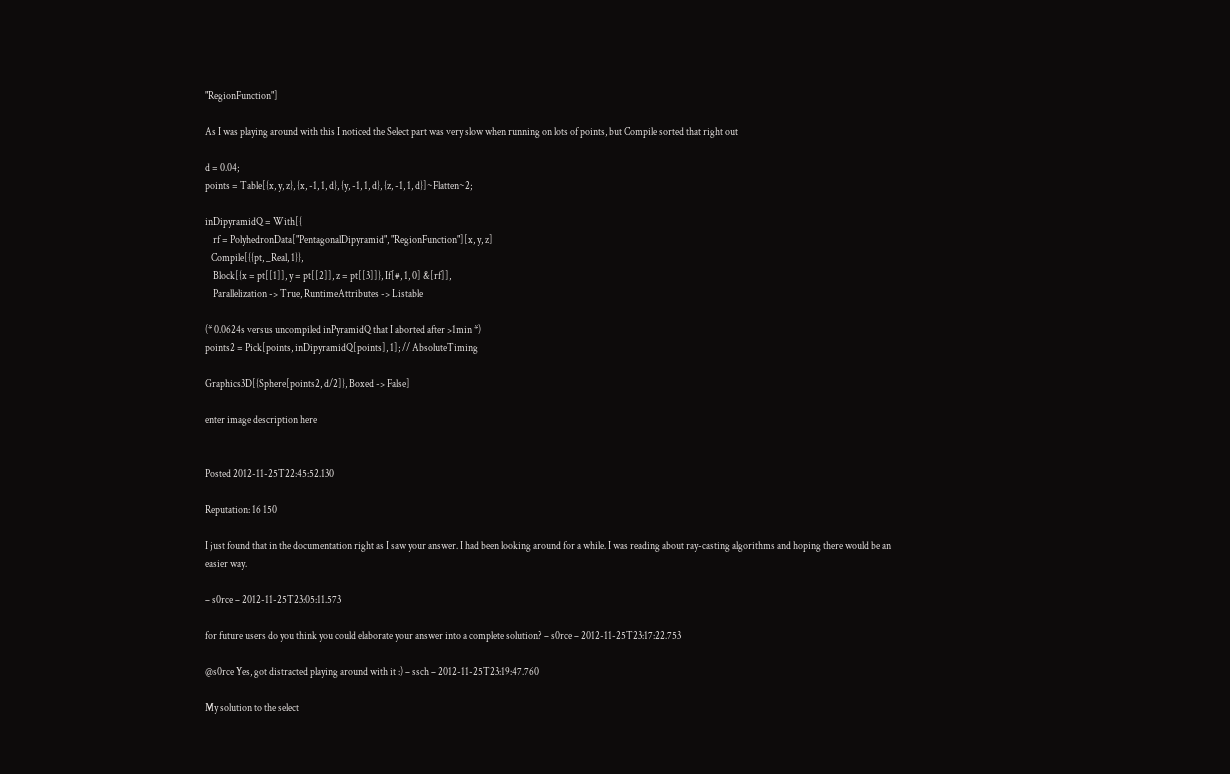"RegionFunction"]

As I was playing around with this I noticed the Select part was very slow when running on lots of points, but Compile sorted that right out

d = 0.04;
points = Table[{x, y, z}, {x, -1, 1, d}, {y, -1, 1, d}, {z, -1, 1, d}]~Flatten~2;

inDipyramidQ = With[{
    rf = PolyhedronData["PentagonalDipyramid", "RegionFunction"][x, y, z]
   Compile[{{pt, _Real, 1}},
    Block[{x = pt[[1]], y = pt[[2]], z = pt[[3]]}, If[#, 1, 0] &[rf]],
    Parallelization -> True, RuntimeAttributes -> Listable

(* 0.0624s versus uncompiled inPyramidQ that I aborted after >1min *)
points2 = Pick[points, inDipyramidQ[points], 1]; // AbsoluteTiming

Graphics3D[{Sphere[points2, d/2]}, Boxed -> False]

enter image description here


Posted 2012-11-25T22:45:52.130

Reputation: 16 150

I just found that in the documentation right as I saw your answer. I had been looking around for a while. I was reading about ray-casting algorithms and hoping there would be an easier way.

– s0rce – 2012-11-25T23:05:11.573

for future users do you think you could elaborate your answer into a complete solution? – s0rce – 2012-11-25T23:17:22.753

@s0rce Yes, got distracted playing around with it :) – ssch – 2012-11-25T23:19:47.760

My solution to the select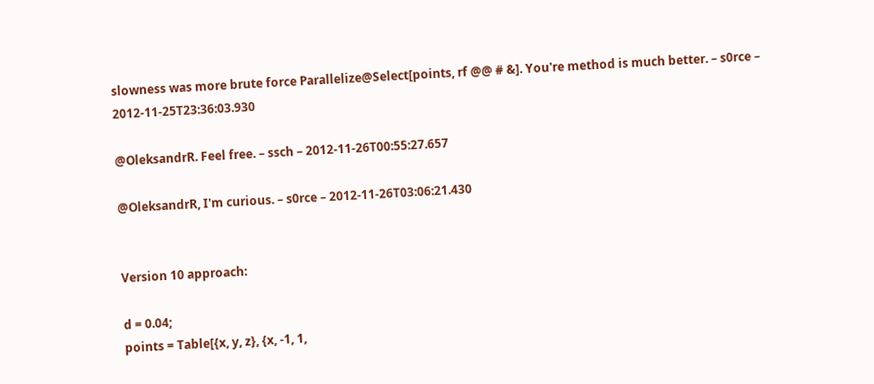slowness was more brute force Parallelize@Select[points, rf @@ # &]. You're method is much better. – s0rce – 2012-11-25T23:36:03.930

@OleksandrR. Feel free. – ssch – 2012-11-26T00:55:27.657

@OleksandrR, I'm curious. – s0rce – 2012-11-26T03:06:21.430


Version 10 approach:

d = 0.04;
points = Table[{x, y, z}, {x, -1, 1,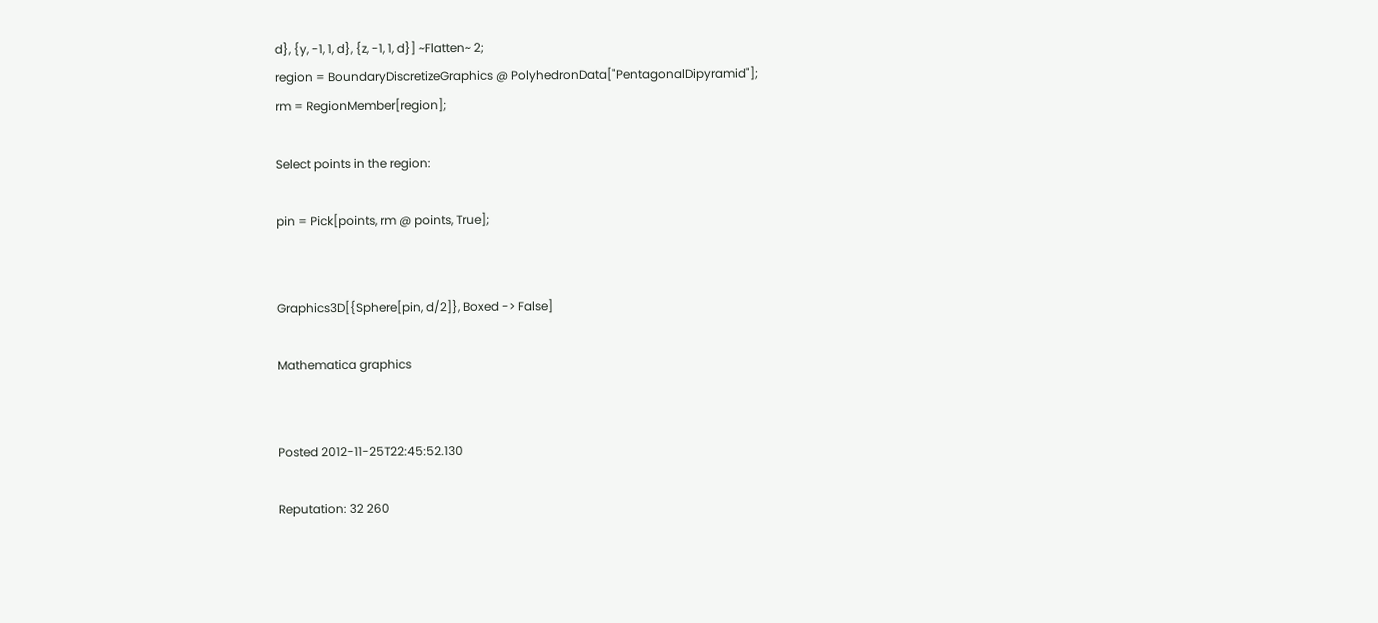d}, {y, -1, 1, d}, {z, -1, 1, d}] ~Flatten~ 2;
region = BoundaryDiscretizeGraphics @ PolyhedronData["PentagonalDipyramid"];
rm = RegionMember[region];

Select points in the region:

pin = Pick[points, rm @ points, True];


Graphics3D[{Sphere[pin, d/2]}, Boxed -> False]

Mathematica graphics


Posted 2012-11-25T22:45:52.130

Reputation: 32 260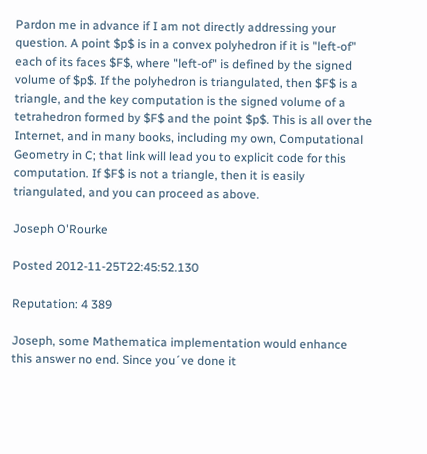Pardon me in advance if I am not directly addressing your question. A point $p$ is in a convex polyhedron if it is "left-of" each of its faces $F$, where "left-of" is defined by the signed volume of $p$. If the polyhedron is triangulated, then $F$ is a triangle, and the key computation is the signed volume of a tetrahedron formed by $F$ and the point $p$. This is all over the Internet, and in many books, including my own, Computational Geometry in C; that link will lead you to explicit code for this computation. If $F$ is not a triangle, then it is easily triangulated, and you can proceed as above.

Joseph O'Rourke

Posted 2012-11-25T22:45:52.130

Reputation: 4 389

Joseph, some Mathematica implementation would enhance this answer no end. Since you´ve done it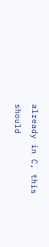already in C, this should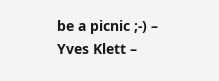be a picnic ;-) – Yves Klett –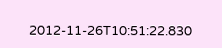2012-11-26T10:51:22.830